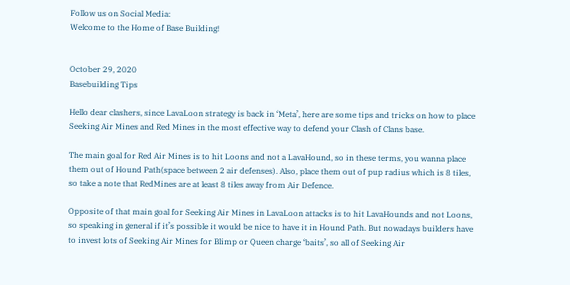Follow us on Social Media:
Welcome to the Home of Base Building!


October 29, 2020
Basebuilding Tips

Hello dear clashers, since LavaLoon strategy is back in ‘Meta’, here are some tips and tricks on how to place Seeking Air Mines and Red Mines in the most effective way to defend your Clash of Clans base.

The main goal for Red Air Mines is to hit Loons and not a LavaHound, so in these terms, you wanna place them out of Hound Path(space between 2 air defenses). Also, place them out of pup radius which is 8 tiles, so take a note that RedMines are at least 8 tiles away from Air Defence.

Opposite of that main goal for Seeking Air Mines in LavaLoon attacks is to hit LavaHounds and not Loons, so speaking in general if it’s possible it would be nice to have it in Hound Path. But nowadays builders have to invest lots of Seeking Air Mines for Blimp or Queen charge ‘baits’, so all of Seeking Air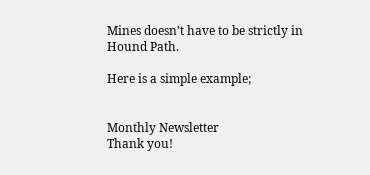Mines doesn’t have to be strictly in Hound Path.

Here is a simple example;


Monthly Newsletter
Thank you!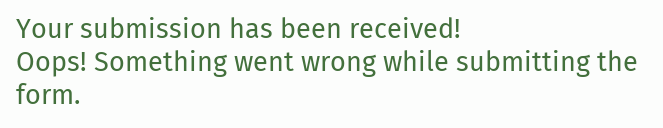Your submission has been received!
Oops! Something went wrong while submitting the form.